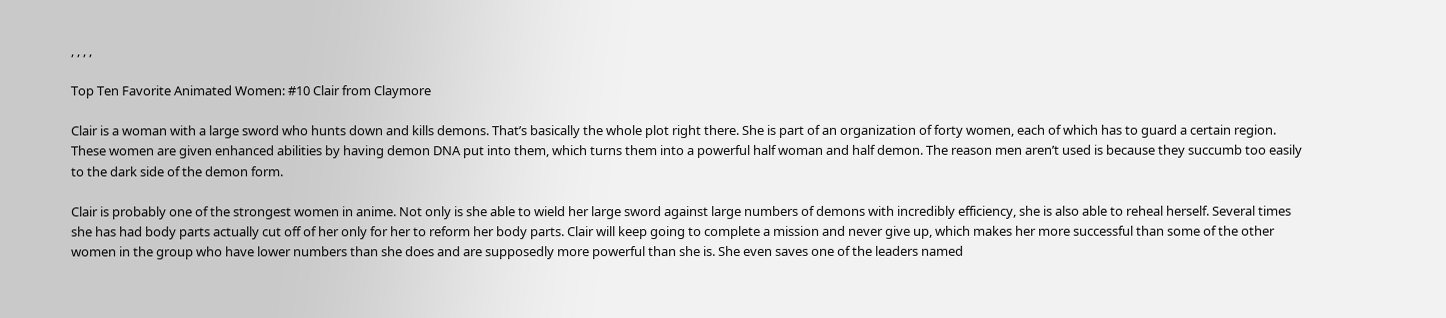, , , ,

Top Ten Favorite Animated Women: #10 Clair from Claymore

Clair is a woman with a large sword who hunts down and kills demons. That’s basically the whole plot right there. She is part of an organization of forty women, each of which has to guard a certain region. These women are given enhanced abilities by having demon DNA put into them, which turns them into a powerful half woman and half demon. The reason men aren’t used is because they succumb too easily to the dark side of the demon form.

Clair is probably one of the strongest women in anime. Not only is she able to wield her large sword against large numbers of demons with incredibly efficiency, she is also able to reheal herself. Several times she has had body parts actually cut off of her only for her to reform her body parts. Clair will keep going to complete a mission and never give up, which makes her more successful than some of the other women in the group who have lower numbers than she does and are supposedly more powerful than she is. She even saves one of the leaders named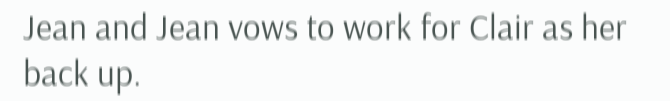Jean and Jean vows to work for Clair as her back up.